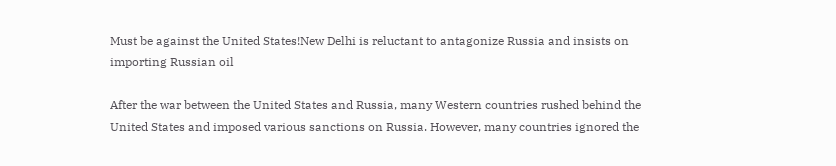Must be against the United States!New Delhi is reluctant to antagonize Russia and insists on importing Russian oil

After the war between the United States and Russia, many Western countries rushed behind the United States and imposed various sanctions on Russia. However, many countries ignored the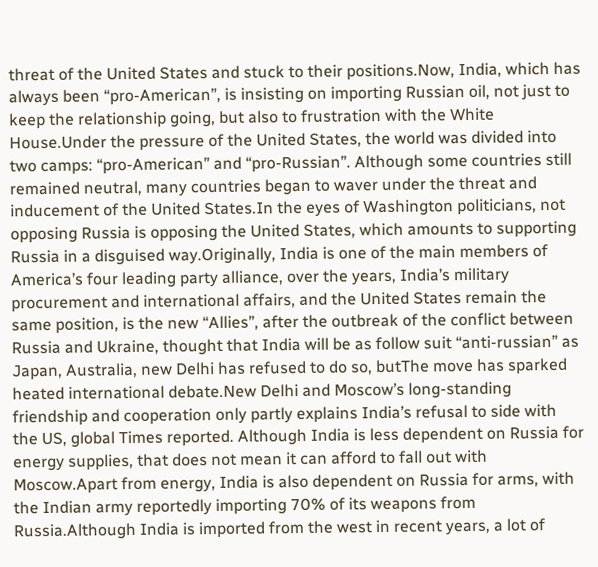threat of the United States and stuck to their positions.Now, India, which has always been “pro-American”, is insisting on importing Russian oil, not just to keep the relationship going, but also to frustration with the White House.Under the pressure of the United States, the world was divided into two camps: “pro-American” and “pro-Russian”. Although some countries still remained neutral, many countries began to waver under the threat and inducement of the United States.In the eyes of Washington politicians, not opposing Russia is opposing the United States, which amounts to supporting Russia in a disguised way.Originally, India is one of the main members of America’s four leading party alliance, over the years, India’s military procurement and international affairs, and the United States remain the same position, is the new “Allies”, after the outbreak of the conflict between Russia and Ukraine, thought that India will be as follow suit “anti-russian” as Japan, Australia, new Delhi has refused to do so, butThe move has sparked heated international debate.New Delhi and Moscow’s long-standing friendship and cooperation only partly explains India’s refusal to side with the US, global Times reported. Although India is less dependent on Russia for energy supplies, that does not mean it can afford to fall out with Moscow.Apart from energy, India is also dependent on Russia for arms, with the Indian army reportedly importing 70% of its weapons from Russia.Although India is imported from the west in recent years, a lot of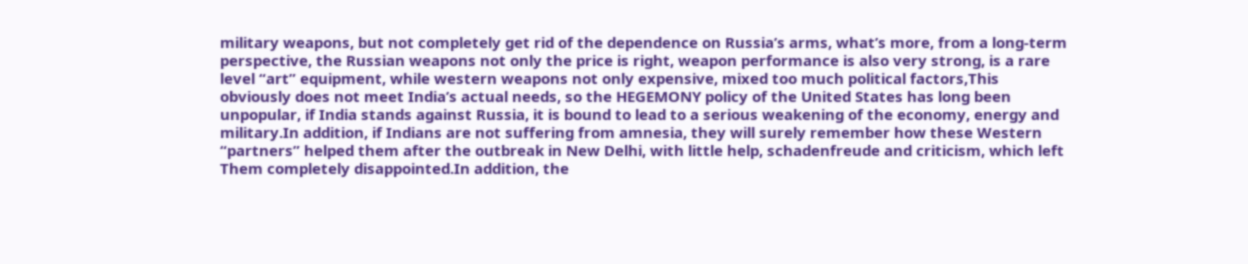military weapons, but not completely get rid of the dependence on Russia’s arms, what’s more, from a long-term perspective, the Russian weapons not only the price is right, weapon performance is also very strong, is a rare level “art” equipment, while western weapons not only expensive, mixed too much political factors,This obviously does not meet India’s actual needs, so the HEGEMONY policy of the United States has long been unpopular, if India stands against Russia, it is bound to lead to a serious weakening of the economy, energy and military.In addition, if Indians are not suffering from amnesia, they will surely remember how these Western “partners” helped them after the outbreak in New Delhi, with little help, schadenfreude and criticism, which left Them completely disappointed.In addition, the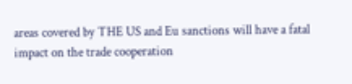areas covered by THE US and Eu sanctions will have a fatal impact on the trade cooperation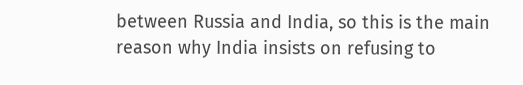between Russia and India, so this is the main reason why India insists on refusing to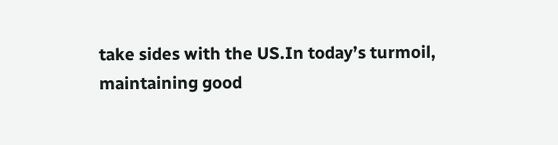take sides with the US.In today’s turmoil, maintaining good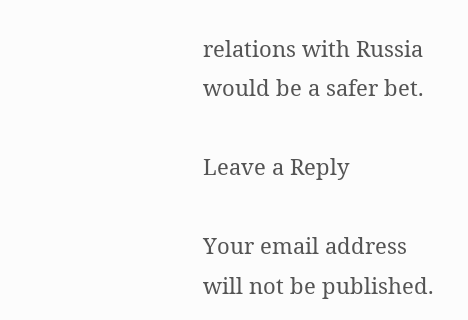relations with Russia would be a safer bet.

Leave a Reply

Your email address will not be published.